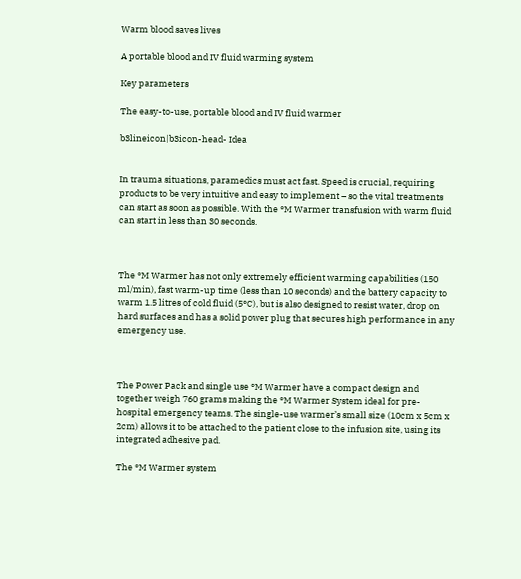Warm blood saves lives

A portable blood and IV fluid warming system

Key parameters

The easy-to-use, portable blood and IV fluid warmer

b3lineicon|b3icon-head- Idea


In trauma situations, paramedics must act fast. Speed is crucial, requiring products to be very intuitive and easy to implement – so the vital treatments can start as soon as possible. With the °M Warmer transfusion with warm fluid can start in less than 30 seconds.



The °M Warmer has not only extremely efficient warming capabilities (150 ml/min), fast warm-up time (less than 10 seconds) and the battery capacity to warm 1.5 litres of cold fluid (5°C), but is also designed to resist water, drop on hard surfaces and has a solid power plug that secures high performance in any emergency use.



The Power Pack and single use °M Warmer have a compact design and together weigh 760 grams making the °M Warmer System ideal for pre-hospital emergency teams. The single-use warmer’s small size (10cm x 5cm x 2cm) allows it to be attached to the patient close to the infusion site, using its integrated adhesive pad.

The °M Warmer system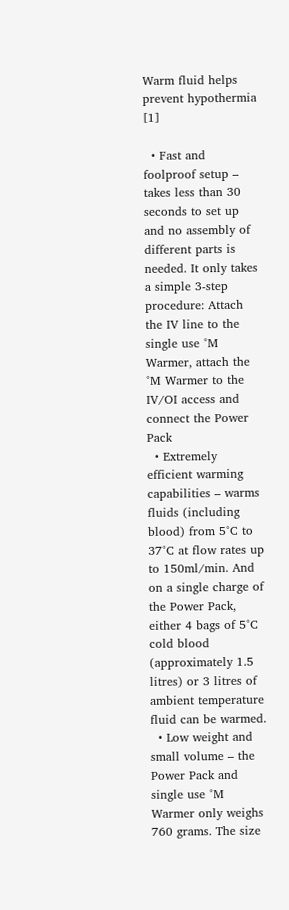Warm fluid helps prevent hypothermia [1]

  • Fast and foolproof setup – takes less than 30 seconds to set up and no assembly of different parts is needed. It only takes a simple 3-step procedure: Attach the IV line to the single use °M Warmer, attach the °M Warmer to the IV/OI access and connect the Power Pack
  • Extremely efficient warming capabilities – warms fluids (including blood) from 5°C to 37°C at flow rates up to 150ml/min. And on a single charge of the Power Pack, either 4 bags of 5°C cold blood (approximately 1.5 litres) or 3 litres of ambient temperature fluid can be warmed.
  • Low weight and small volume – the Power Pack and single use °M Warmer only weighs 760 grams. The size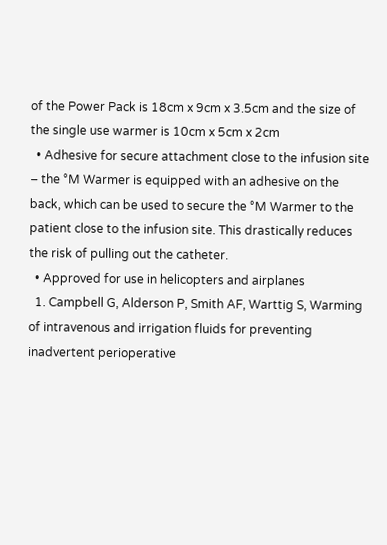of the Power Pack is 18cm x 9cm x 3.5cm and the size of the single use warmer is 10cm x 5cm x 2cm
  • Adhesive for secure attachment close to the infusion site – the °M Warmer is equipped with an adhesive on the back, which can be used to secure the °M Warmer to the patient close to the infusion site. This drastically reduces the risk of pulling out the catheter.
  • Approved for use in helicopters and airplanes
  1. Campbell G, Alderson P, Smith AF, Warttig S, Warming of intravenous and irrigation fluids for preventing inadvertent perioperative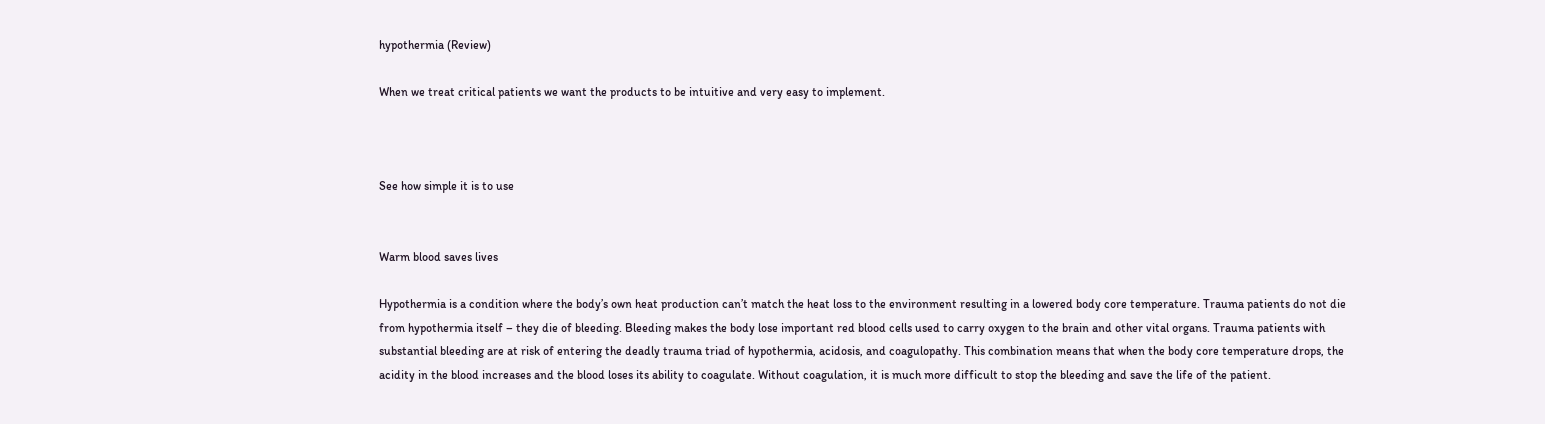hypothermia (Review)

When we treat critical patients we want the products to be intuitive and very easy to implement.



See how simple it is to use


Warm blood saves lives

Hypothermia is a condition where the body’s own heat production can’t match the heat loss to the environment resulting in a lowered body core temperature. Trauma patients do not die from hypothermia itself – they die of bleeding. Bleeding makes the body lose important red blood cells used to carry oxygen to the brain and other vital organs. Trauma patients with substantial bleeding are at risk of entering the deadly trauma triad of hypothermia, acidosis, and coagulopathy. This combination means that when the body core temperature drops, the acidity in the blood increases and the blood loses its ability to coagulate. Without coagulation, it is much more difficult to stop the bleeding and save the life of the patient.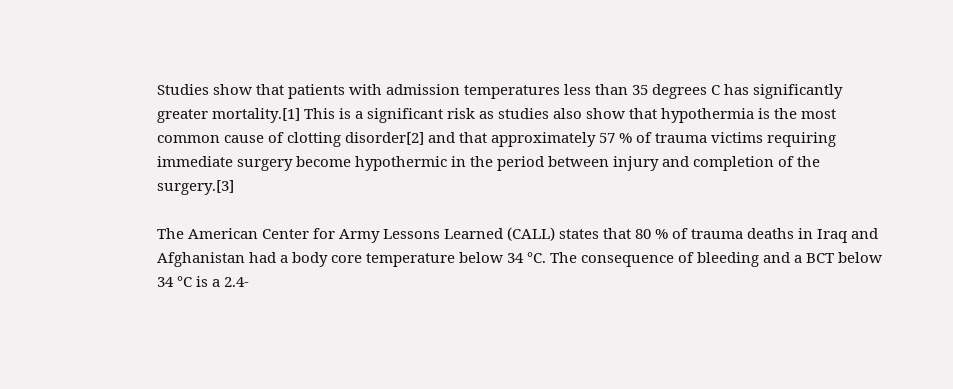Studies show that patients with admission temperatures less than 35 degrees C has significantly greater mortality.[1] This is a significant risk as studies also show that hypothermia is the most common cause of clotting disorder[2] and that approximately 57 % of trauma victims requiring immediate surgery become hypothermic in the period between injury and completion of the surgery.[3]

The American Center for Army Lessons Learned (CALL) states that 80 % of trauma deaths in Iraq and Afghanistan had a body core temperature below 34 °C. The consequence of bleeding and a BCT below 34 °C is a 2.4-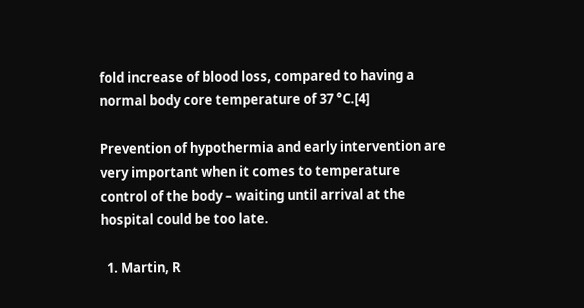fold increase of blood loss, compared to having a normal body core temperature of 37 °C.[4]

Prevention of hypothermia and early intervention are very important when it comes to temperature control of the body – waiting until arrival at the hospital could be too late.

  1. Martin, R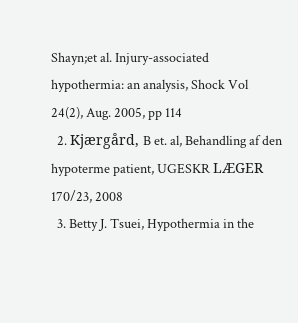Shayn;et al. Injury-associated hypothermia: an analysis, Shock Vol 24(2), Aug. 2005, pp 114
  2. Kjærgård, B et. al, Behandling af den hypoterme patient, UGESKR LÆGER 170/23, 2008
  3. Betty J. Tsuei, Hypothermia in the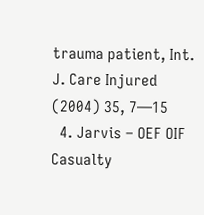trauma patient, Int. J. Care Injured (2004) 35, 7—15
  4. Jarvis – OEF OIF Casualty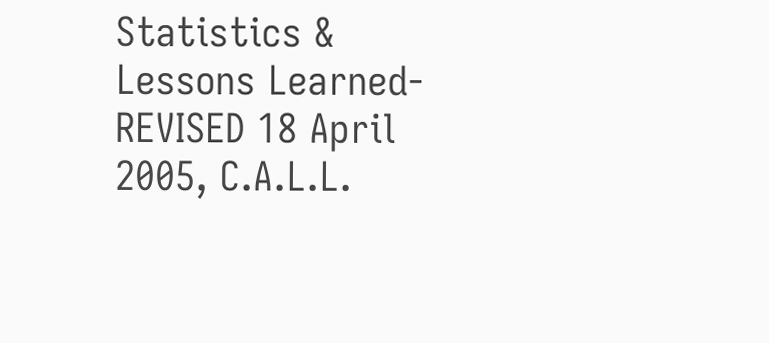Statistics & Lessons Learned-REVISED 18 April 2005, C.A.L.L.